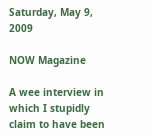Saturday, May 9, 2009

NOW Magazine

A wee interview in which I stupidly claim to have been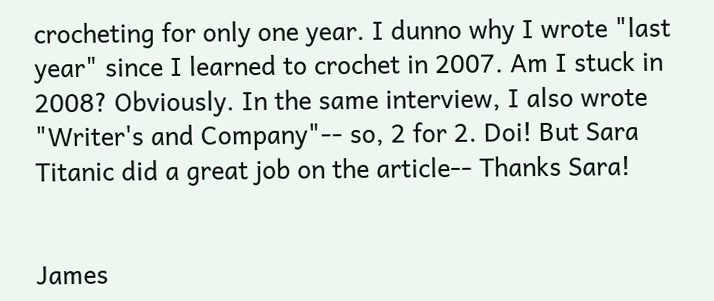crocheting for only one year. I dunno why I wrote "last year" since I learned to crochet in 2007. Am I stuck in 2008? Obviously. In the same interview, I also wrote "Writer's and Company"-- so, 2 for 2. Doi! But Sara Titanic did a great job on the article-- Thanks Sara!


James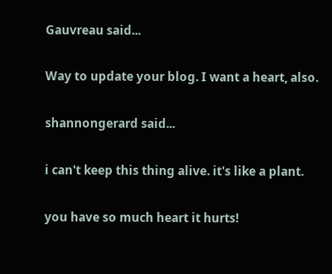Gauvreau said...

Way to update your blog. I want a heart, also.

shannongerard said...

i can't keep this thing alive. it's like a plant.

you have so much heart it hurts!